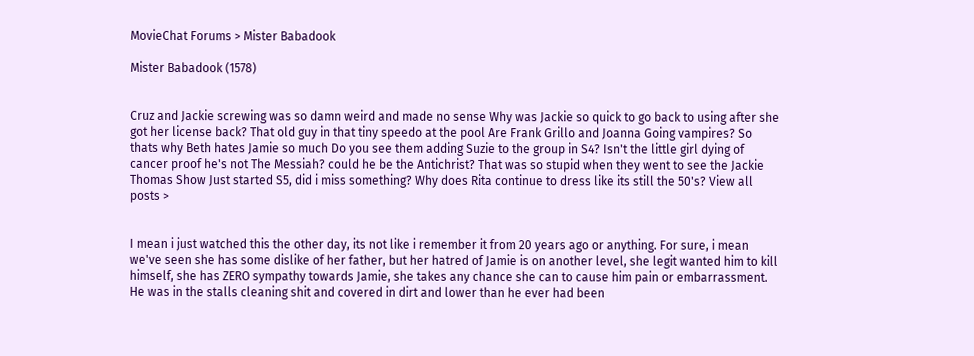MovieChat Forums > Mister Babadook

Mister Babadook (1578)


Cruz and Jackie screwing was so damn weird and made no sense Why was Jackie so quick to go back to using after she got her license back? That old guy in that tiny speedo at the pool Are Frank Grillo and Joanna Going vampires? So thats why Beth hates Jamie so much Do you see them adding Suzie to the group in S4? Isn't the little girl dying of cancer proof he's not The Messiah? could he be the Antichrist? That was so stupid when they went to see the Jackie Thomas Show Just started S5, did i miss something? Why does Rita continue to dress like its still the 50's? View all posts >


I mean i just watched this the other day, its not like i remember it from 20 years ago or anything. For sure, i mean we've seen she has some dislike of her father, but her hatred of Jamie is on another level, she legit wanted him to kill himself, she has ZERO sympathy towards Jamie, she takes any chance she can to cause him pain or embarrassment. He was in the stalls cleaning shit and covered in dirt and lower than he ever had been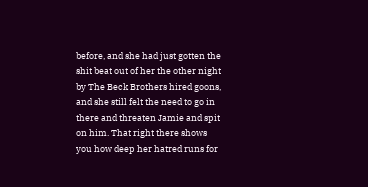before, and she had just gotten the shit beat out of her the other night by The Beck Brothers hired goons, and she still felt the need to go in there and threaten Jamie and spit on him. That right there shows you how deep her hatred runs for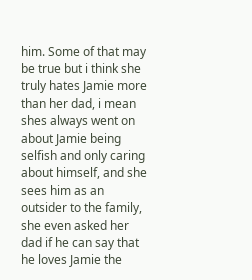him. Some of that may be true but i think she truly hates Jamie more than her dad, i mean shes always went on about Jamie being selfish and only caring about himself, and she sees him as an outsider to the family, she even asked her dad if he can say that he loves Jamie the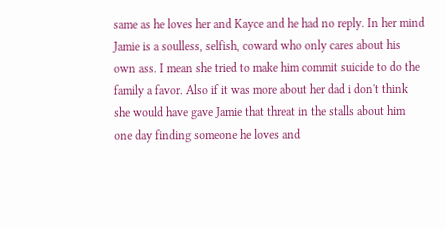same as he loves her and Kayce and he had no reply. In her mind Jamie is a soulless, selfish, coward who only cares about his own ass. I mean she tried to make him commit suicide to do the family a favor. Also if it was more about her dad i don't think she would have gave Jamie that threat in the stalls about him one day finding someone he loves and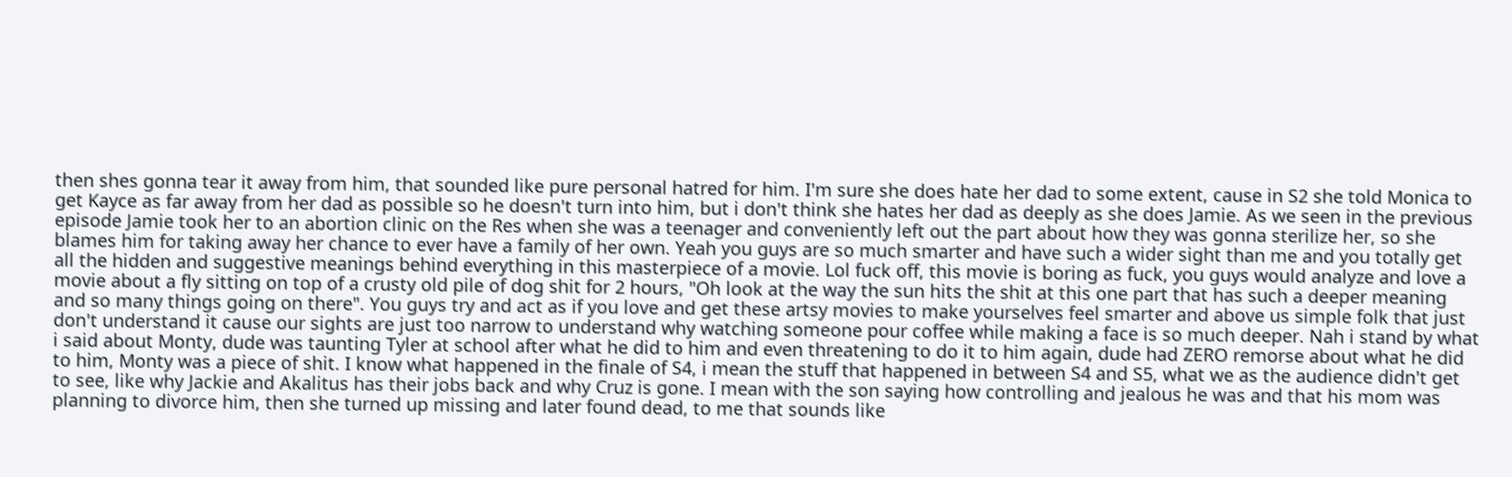then shes gonna tear it away from him, that sounded like pure personal hatred for him. I'm sure she does hate her dad to some extent, cause in S2 she told Monica to get Kayce as far away from her dad as possible so he doesn't turn into him, but i don't think she hates her dad as deeply as she does Jamie. As we seen in the previous episode Jamie took her to an abortion clinic on the Res when she was a teenager and conveniently left out the part about how they was gonna sterilize her, so she blames him for taking away her chance to ever have a family of her own. Yeah you guys are so much smarter and have such a wider sight than me and you totally get all the hidden and suggestive meanings behind everything in this masterpiece of a movie. Lol fuck off, this movie is boring as fuck, you guys would analyze and love a movie about a fly sitting on top of a crusty old pile of dog shit for 2 hours, "Oh look at the way the sun hits the shit at this one part that has such a deeper meaning and so many things going on there". You guys try and act as if you love and get these artsy movies to make yourselves feel smarter and above us simple folk that just don't understand it cause our sights are just too narrow to understand why watching someone pour coffee while making a face is so much deeper. Nah i stand by what i said about Monty, dude was taunting Tyler at school after what he did to him and even threatening to do it to him again, dude had ZERO remorse about what he did to him, Monty was a piece of shit. I know what happened in the finale of S4, i mean the stuff that happened in between S4 and S5, what we as the audience didn't get to see, like why Jackie and Akalitus has their jobs back and why Cruz is gone. I mean with the son saying how controlling and jealous he was and that his mom was planning to divorce him, then she turned up missing and later found dead, to me that sounds like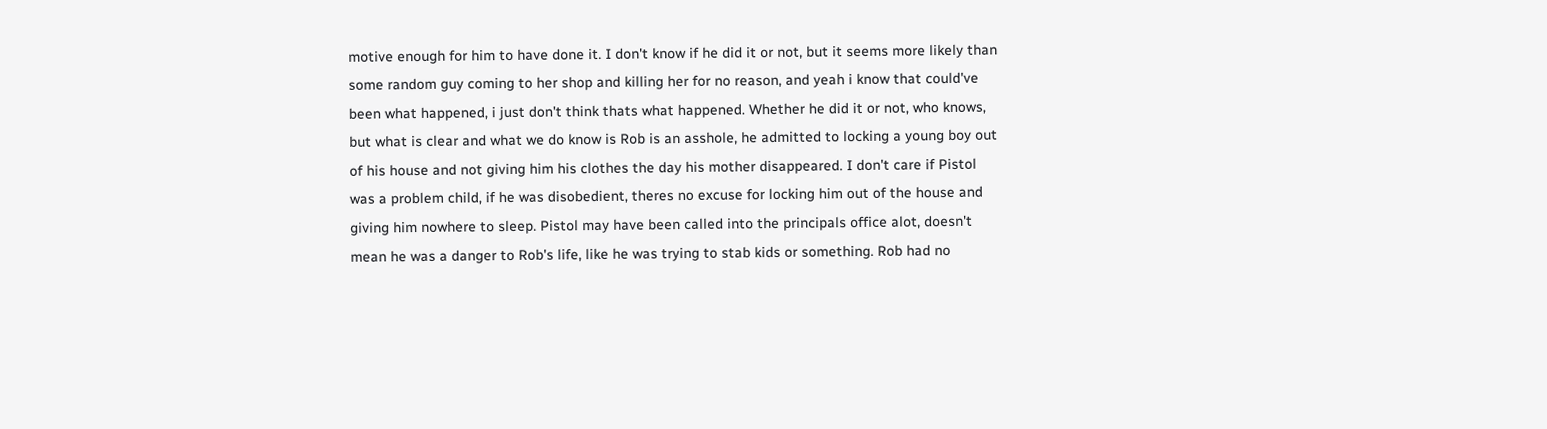motive enough for him to have done it. I don't know if he did it or not, but it seems more likely than some random guy coming to her shop and killing her for no reason, and yeah i know that could've been what happened, i just don't think thats what happened. Whether he did it or not, who knows, but what is clear and what we do know is Rob is an asshole, he admitted to locking a young boy out of his house and not giving him his clothes the day his mother disappeared. I don't care if Pistol was a problem child, if he was disobedient, theres no excuse for locking him out of the house and giving him nowhere to sleep. Pistol may have been called into the principals office alot, doesn't mean he was a danger to Rob's life, like he was trying to stab kids or something. Rob had no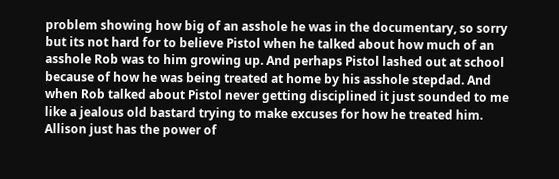problem showing how big of an asshole he was in the documentary, so sorry but its not hard for to believe Pistol when he talked about how much of an asshole Rob was to him growing up. And perhaps Pistol lashed out at school because of how he was being treated at home by his asshole stepdad. And when Rob talked about Pistol never getting disciplined it just sounded to me like a jealous old bastard trying to make excuses for how he treated him. Allison just has the power of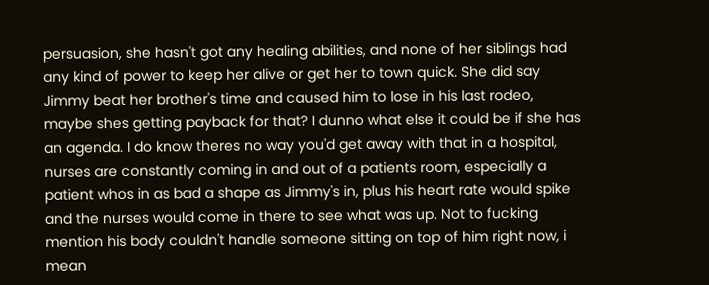persuasion, she hasn't got any healing abilities, and none of her siblings had any kind of power to keep her alive or get her to town quick. She did say Jimmy beat her brother's time and caused him to lose in his last rodeo, maybe shes getting payback for that? I dunno what else it could be if she has an agenda. I do know theres no way you'd get away with that in a hospital, nurses are constantly coming in and out of a patients room, especially a patient whos in as bad a shape as Jimmy's in, plus his heart rate would spike and the nurses would come in there to see what was up. Not to fucking mention his body couldn't handle someone sitting on top of him right now, i mean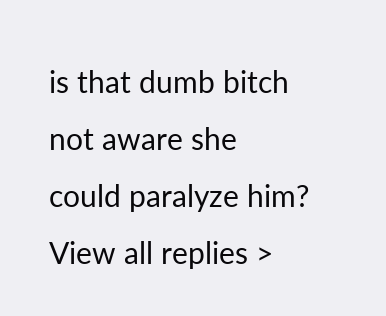is that dumb bitch not aware she could paralyze him? View all replies >